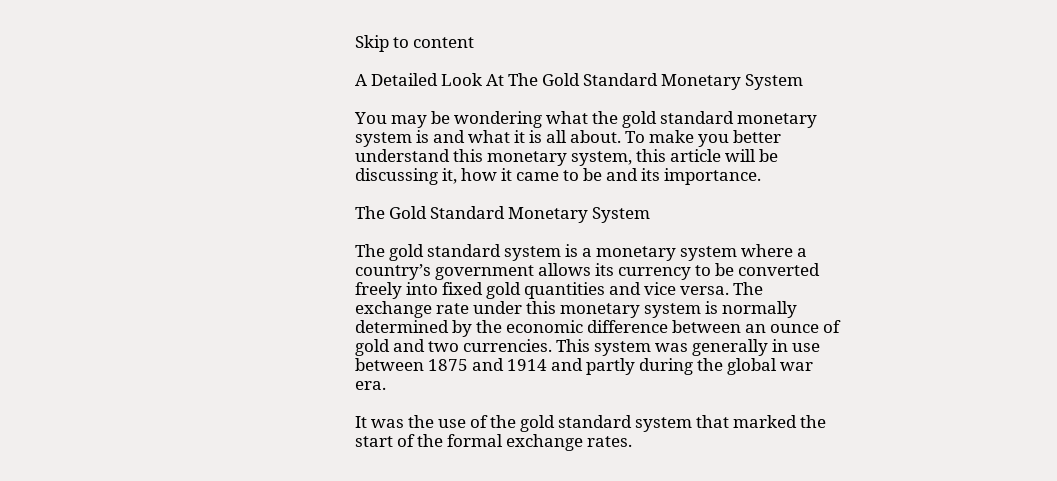Skip to content

A Detailed Look At The Gold Standard Monetary System

You may be wondering what the gold standard monetary system is and what it is all about. To make you better understand this monetary system, this article will be discussing it, how it came to be and its importance.

The Gold Standard Monetary System

The gold standard system is a monetary system where a country’s government allows its currency to be converted freely into fixed gold quantities and vice versa. The exchange rate under this monetary system is normally determined by the economic difference between an ounce of gold and two currencies. This system was generally in use between 1875 and 1914 and partly during the global war era.

It was the use of the gold standard system that marked the start of the formal exchange rates.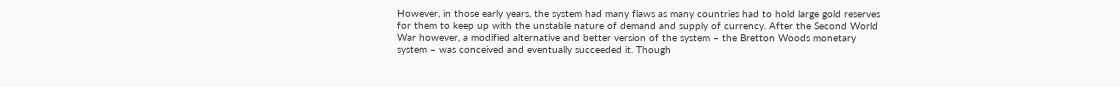However, in those early years, the system had many flaws as many countries had to hold large gold reserves for them to keep up with the unstable nature of demand and supply of currency. After the Second World War however, a modified alternative and better version of the system – the Bretton Woods monetary system – was conceived and eventually succeeded it. Though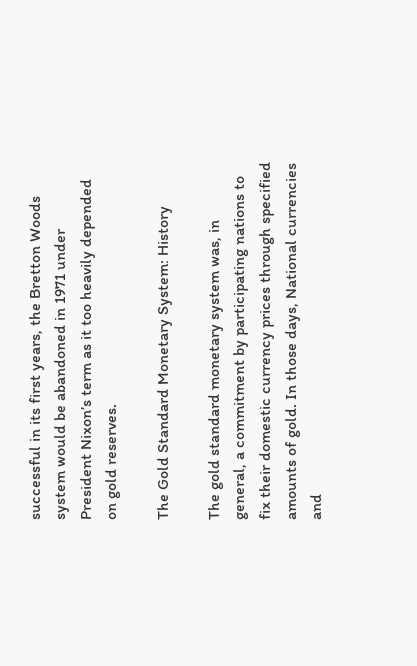successful in its first years, the Bretton Woods system would be abandoned in 1971 under President Nixon’s term as it too heavily depended on gold reserves.

The Gold Standard Monetary System: History

The gold standard monetary system was, in general, a commitment by participating nations to fix their domestic currency prices through specified amounts of gold. In those days, National currencies and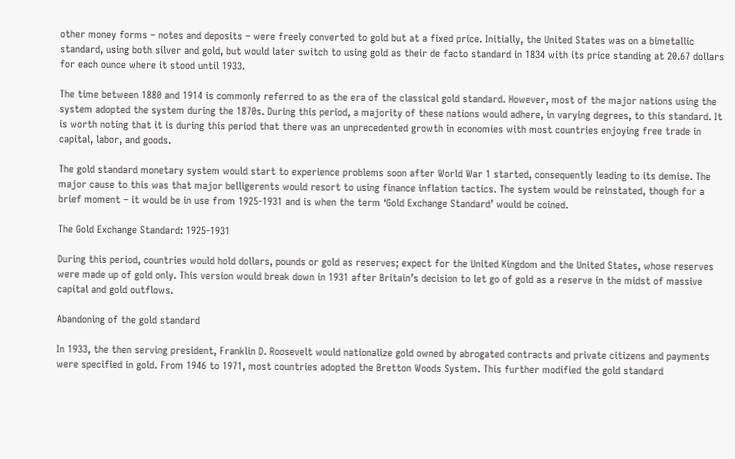other money forms – notes and deposits – were freely converted to gold but at a fixed price. Initially, the United States was on a bimetallic standard, using both silver and gold, but would later switch to using gold as their de facto standard in 1834 with its price standing at 20.67 dollars for each ounce where it stood until 1933.

The time between 1880 and 1914 is commonly referred to as the era of the classical gold standard. However, most of the major nations using the system adopted the system during the 1870s. During this period, a majority of these nations would adhere, in varying degrees, to this standard. It is worth noting that it is during this period that there was an unprecedented growth in economies with most countries enjoying free trade in capital, labor, and goods.

The gold standard monetary system would start to experience problems soon after World War 1 started, consequently leading to its demise. The major cause to this was that major belligerents would resort to using finance inflation tactics. The system would be reinstated, though for a brief moment – it would be in use from 1925-1931 and is when the term ‘Gold Exchange Standard’ would be coined.

The Gold Exchange Standard: 1925-1931

During this period, countries would hold dollars, pounds or gold as reserves; expect for the United Kingdom and the United States, whose reserves were made up of gold only. This version would break down in 1931 after Britain’s decision to let go of gold as a reserve in the midst of massive capital and gold outflows.

Abandoning of the gold standard

In 1933, the then serving president, Franklin D. Roosevelt would nationalize gold owned by abrogated contracts and private citizens and payments were specified in gold. From 1946 to 1971, most countries adopted the Bretton Woods System. This further modified the gold standard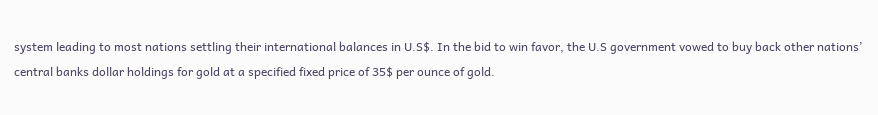system leading to most nations settling their international balances in U.S$. In the bid to win favor, the U.S government vowed to buy back other nations’ central banks dollar holdings for gold at a specified fixed price of 35$ per ounce of gold.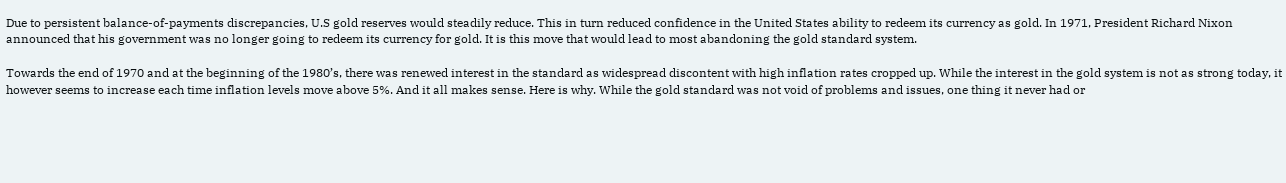Due to persistent balance-of-payments discrepancies, U.S gold reserves would steadily reduce. This in turn reduced confidence in the United States ability to redeem its currency as gold. In 1971, President Richard Nixon announced that his government was no longer going to redeem its currency for gold. It is this move that would lead to most abandoning the gold standard system.

Towards the end of 1970 and at the beginning of the 1980’s, there was renewed interest in the standard as widespread discontent with high inflation rates cropped up. While the interest in the gold system is not as strong today, it however seems to increase each time inflation levels move above 5%. And it all makes sense. Here is why. While the gold standard was not void of problems and issues, one thing it never had or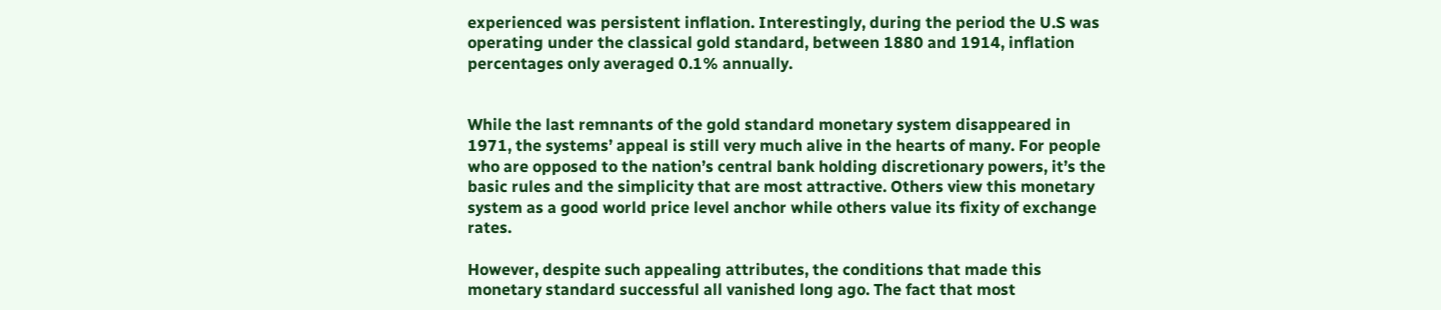experienced was persistent inflation. Interestingly, during the period the U.S was operating under the classical gold standard, between 1880 and 1914, inflation percentages only averaged 0.1% annually.


While the last remnants of the gold standard monetary system disappeared in 1971, the systems’ appeal is still very much alive in the hearts of many. For people who are opposed to the nation’s central bank holding discretionary powers, it’s the basic rules and the simplicity that are most attractive. Others view this monetary system as a good world price level anchor while others value its fixity of exchange rates.

However, despite such appealing attributes, the conditions that made this monetary standard successful all vanished long ago. The fact that most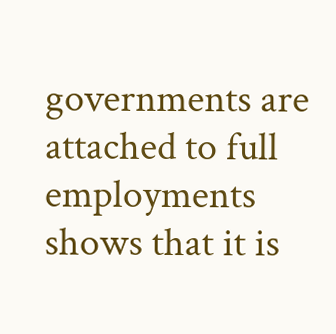governments are attached to full employments shows that it is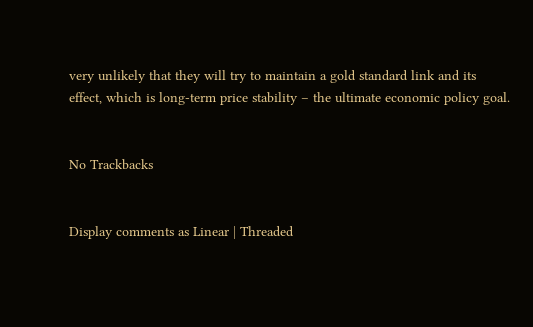very unlikely that they will try to maintain a gold standard link and its effect, which is long-term price stability – the ultimate economic policy goal.


No Trackbacks


Display comments as Linear | Threaded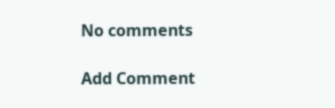No comments

Add Comment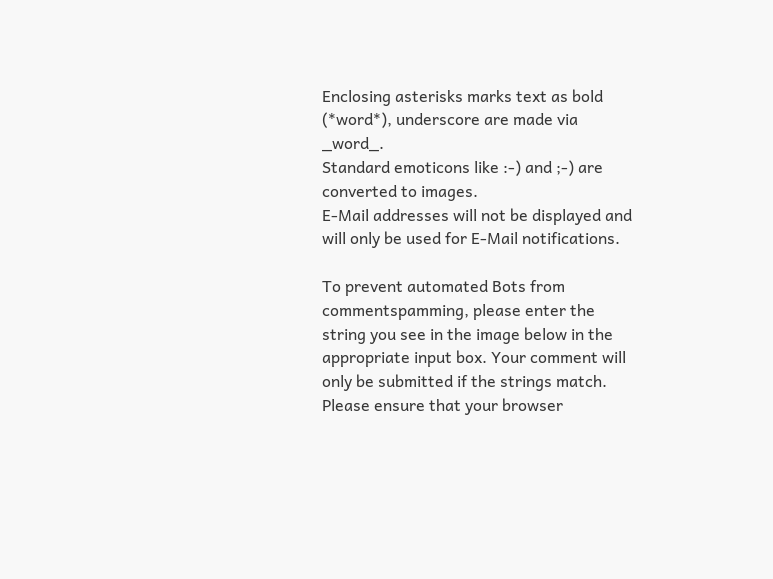Enclosing asterisks marks text as bold (*word*), underscore are made via _word_.
Standard emoticons like :-) and ;-) are converted to images.
E-Mail addresses will not be displayed and will only be used for E-Mail notifications.

To prevent automated Bots from commentspamming, please enter the string you see in the image below in the appropriate input box. Your comment will only be submitted if the strings match. Please ensure that your browser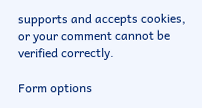supports and accepts cookies, or your comment cannot be verified correctly.

Form options